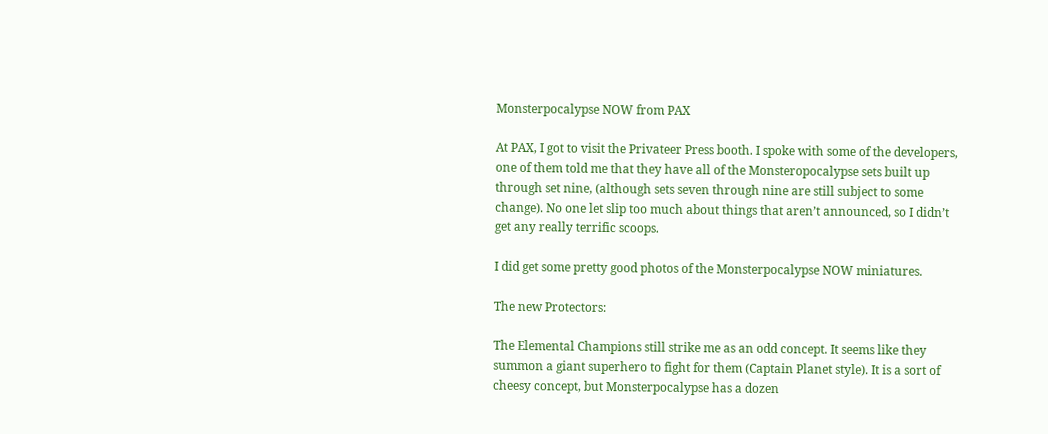Monsterpocalypse NOW from PAX

At PAX, I got to visit the Privateer Press booth. I spoke with some of the developers, one of them told me that they have all of the Monsteropocalypse sets built up through set nine, (although sets seven through nine are still subject to some change). No one let slip too much about things that aren’t announced, so I didn’t get any really terrific scoops.

I did get some pretty good photos of the Monsterpocalypse NOW miniatures.

The new Protectors:

The Elemental Champions still strike me as an odd concept. It seems like they summon a giant superhero to fight for them (Captain Planet style). It is a sort of cheesy concept, but Monsterpocalypse has a dozen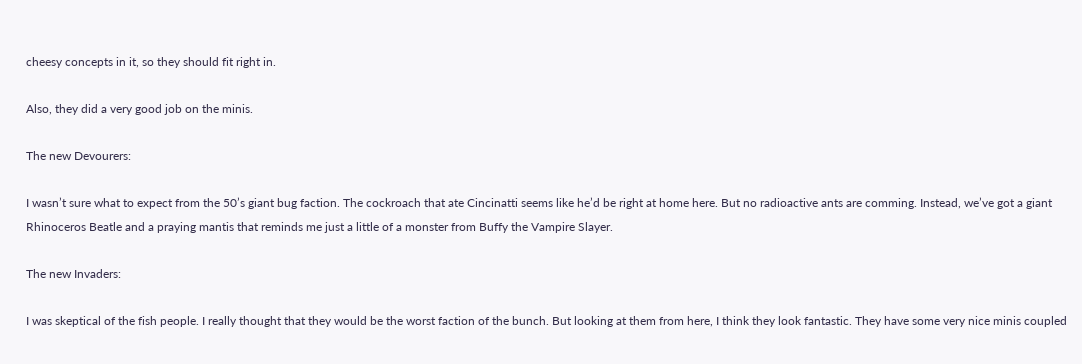cheesy concepts in it, so they should fit right in.

Also, they did a very good job on the minis.

The new Devourers:

I wasn’t sure what to expect from the 50’s giant bug faction. The cockroach that ate Cincinatti seems like he’d be right at home here. But no radioactive ants are comming. Instead, we’ve got a giant Rhinoceros Beatle and a praying mantis that reminds me just a little of a monster from Buffy the Vampire Slayer.

The new Invaders:

I was skeptical of the fish people. I really thought that they would be the worst faction of the bunch. But looking at them from here, I think they look fantastic. They have some very nice minis coupled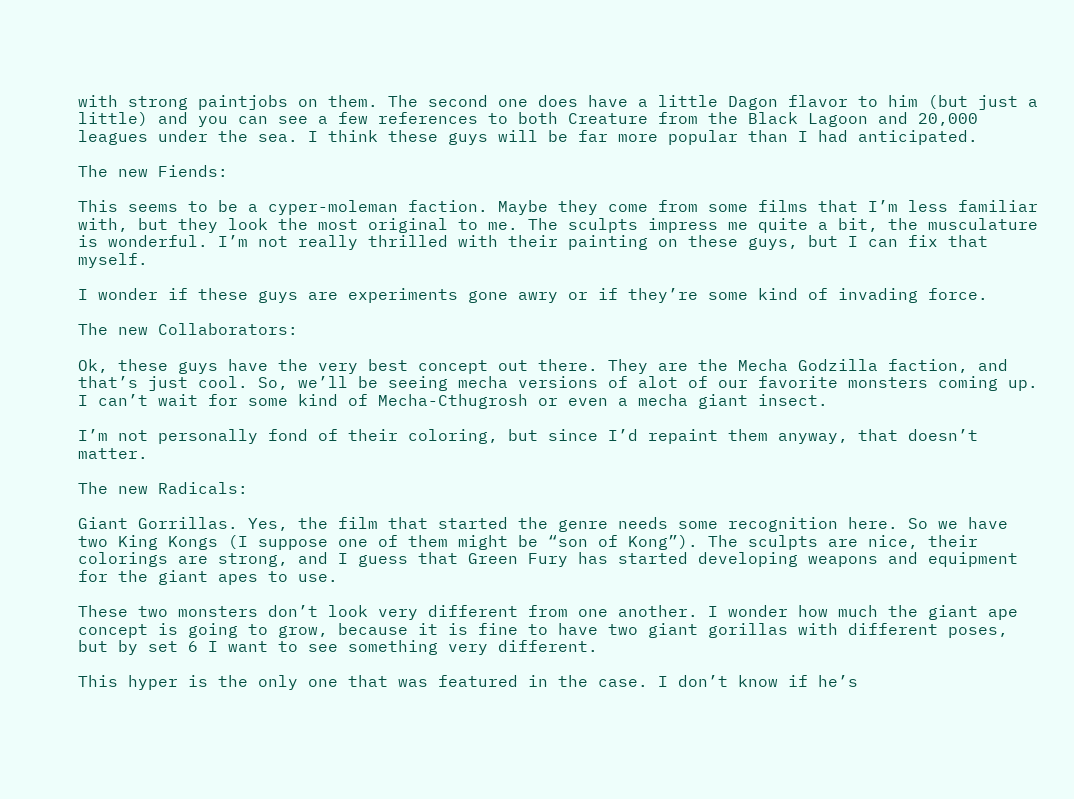with strong paintjobs on them. The second one does have a little Dagon flavor to him (but just a little) and you can see a few references to both Creature from the Black Lagoon and 20,000 leagues under the sea. I think these guys will be far more popular than I had anticipated.

The new Fiends:

This seems to be a cyper-moleman faction. Maybe they come from some films that I’m less familiar with, but they look the most original to me. The sculpts impress me quite a bit, the musculature is wonderful. I’m not really thrilled with their painting on these guys, but I can fix that myself.

I wonder if these guys are experiments gone awry or if they’re some kind of invading force.

The new Collaborators:

Ok, these guys have the very best concept out there. They are the Mecha Godzilla faction, and that’s just cool. So, we’ll be seeing mecha versions of alot of our favorite monsters coming up. I can’t wait for some kind of Mecha-Cthugrosh or even a mecha giant insect.

I’m not personally fond of their coloring, but since I’d repaint them anyway, that doesn’t matter.

The new Radicals:

Giant Gorrillas. Yes, the film that started the genre needs some recognition here. So we have two King Kongs (I suppose one of them might be “son of Kong”). The sculpts are nice, their colorings are strong, and I guess that Green Fury has started developing weapons and equipment for the giant apes to use.

These two monsters don’t look very different from one another. I wonder how much the giant ape concept is going to grow, because it is fine to have two giant gorillas with different poses, but by set 6 I want to see something very different.

This hyper is the only one that was featured in the case. I don’t know if he’s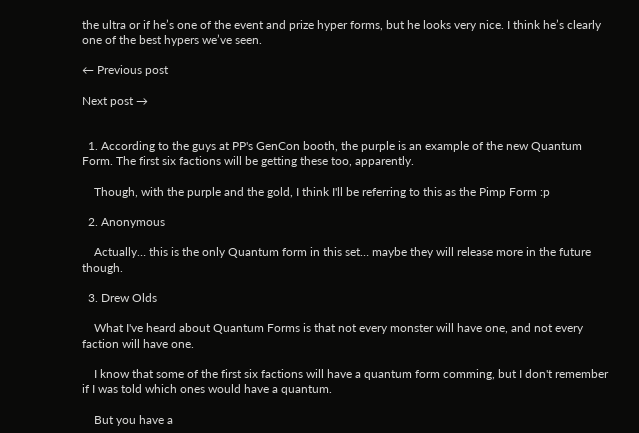the ultra or if he’s one of the event and prize hyper forms, but he looks very nice. I think he’s clearly one of the best hypers we’ve seen.

← Previous post

Next post →


  1. According to the guys at PP's GenCon booth, the purple is an example of the new Quantum Form. The first six factions will be getting these too, apparently.

    Though, with the purple and the gold, I think I'll be referring to this as the Pimp Form :p

  2. Anonymous

    Actually… this is the only Quantum form in this set… maybe they will release more in the future though.

  3. Drew Olds

    What I've heard about Quantum Forms is that not every monster will have one, and not every faction will have one.

    I know that some of the first six factions will have a quantum form comming, but I don't remember if I was told which ones would have a quantum.

    But you have a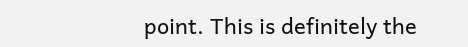point. This is definitely the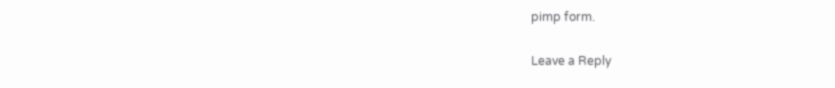pimp form.

Leave a Reply